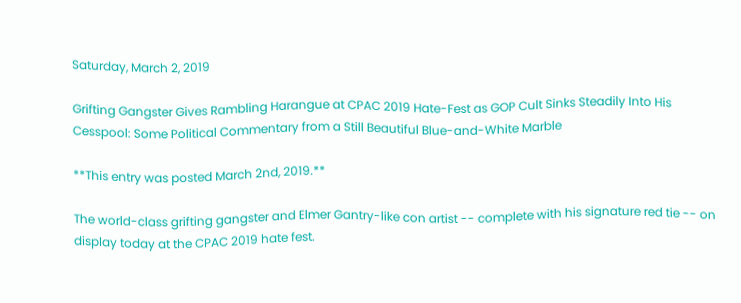Saturday, March 2, 2019

Grifting Gangster Gives Rambling Harangue at CPAC 2019 Hate-Fest as GOP Cult Sinks Steadily Into His Cesspool: Some Political Commentary from a Still Beautiful Blue-and-White Marble

**This entry was posted March 2nd, 2019.**

The world-class grifting gangster and Elmer Gantry-like con artist -- complete with his signature red tie -- on display today at the CPAC 2019 hate fest.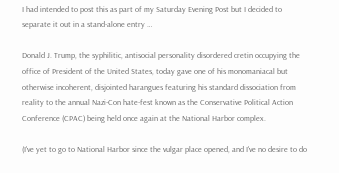I had intended to post this as part of my Saturday Evening Post but I decided to separate it out in a stand-alone entry …

Donald J. Trump, the syphilitic, antisocial personality disordered cretin occupying the office of President of the United States, today gave one of his monomaniacal but otherwise incoherent, disjointed harangues featuring his standard dissociation from reality to the annual Nazi-Con hate-fest known as the Conservative Political Action Conference (CPAC) being held once again at the National Harbor complex.

(I've yet to go to National Harbor since the vulgar place opened, and I've no desire to do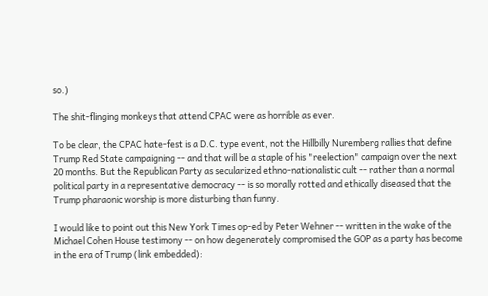so.)

The shit-flinging monkeys that attend CPAC were as horrible as ever.

To be clear, the CPAC hate-fest is a D.C. type event, not the Hillbilly Nuremberg rallies that define Trump Red State campaigning -- and that will be a staple of his "reelection" campaign over the next 20 months. But the Republican Party as secularized ethno-nationalistic cult -- rather than a normal political party in a representative democracy -- is so morally rotted and ethically diseased that the Trump pharaonic worship is more disturbing than funny.

I would like to point out this New York Times op-ed by Peter Wehner -- written in the wake of the Michael Cohen House testimony -- on how degenerately compromised the GOP as a party has become in the era of Trump (link embedded):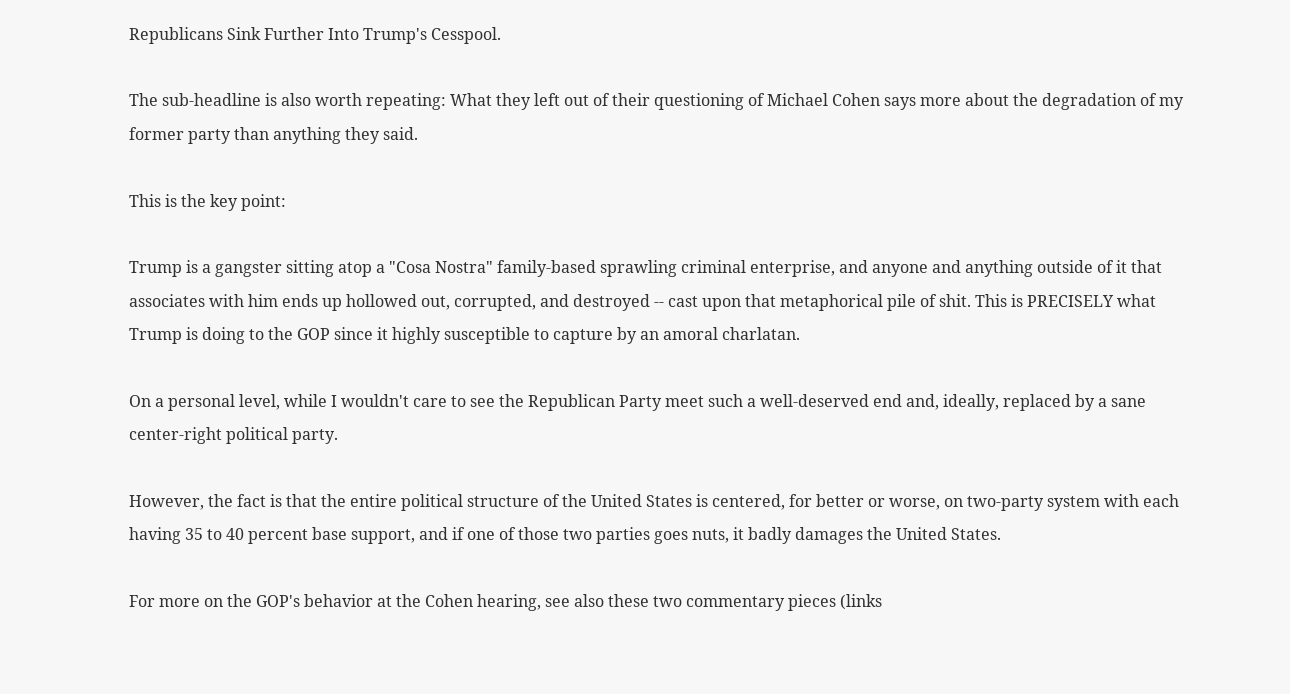Republicans Sink Further Into Trump's Cesspool.

The sub-headline is also worth repeating: What they left out of their questioning of Michael Cohen says more about the degradation of my former party than anything they said.

This is the key point:

Trump is a gangster sitting atop a "Cosa Nostra" family-based sprawling criminal enterprise, and anyone and anything outside of it that associates with him ends up hollowed out, corrupted, and destroyed -- cast upon that metaphorical pile of shit. This is PRECISELY what Trump is doing to the GOP since it highly susceptible to capture by an amoral charlatan.

On a personal level, while I wouldn't care to see the Republican Party meet such a well-deserved end and, ideally, replaced by a sane center-right political party.

However, the fact is that the entire political structure of the United States is centered, for better or worse, on two-party system with each having 35 to 40 percent base support, and if one of those two parties goes nuts, it badly damages the United States.

For more on the GOP's behavior at the Cohen hearing, see also these two commentary pieces (links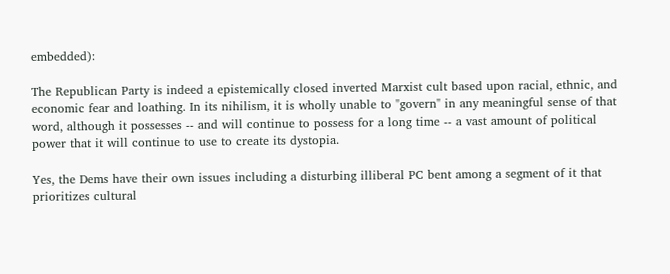embedded):

The Republican Party is indeed a epistemically closed inverted Marxist cult based upon racial, ethnic, and economic fear and loathing. In its nihilism, it is wholly unable to "govern" in any meaningful sense of that word, although it possesses -- and will continue to possess for a long time -- a vast amount of political power that it will continue to use to create its dystopia.

Yes, the Dems have their own issues including a disturbing illiberal PC bent among a segment of it that prioritizes cultural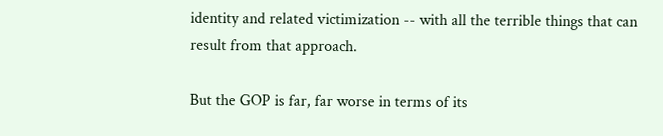identity and related victimization -- with all the terrible things that can result from that approach.

But the GOP is far, far worse in terms of its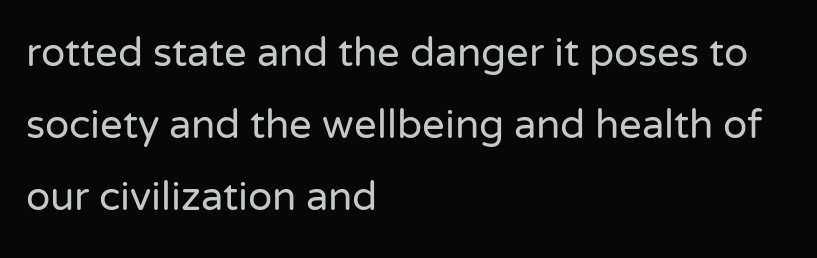rotted state and the danger it poses to society and the wellbeing and health of our civilization and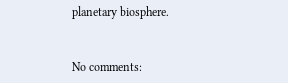planetary biosphere.


No comments: